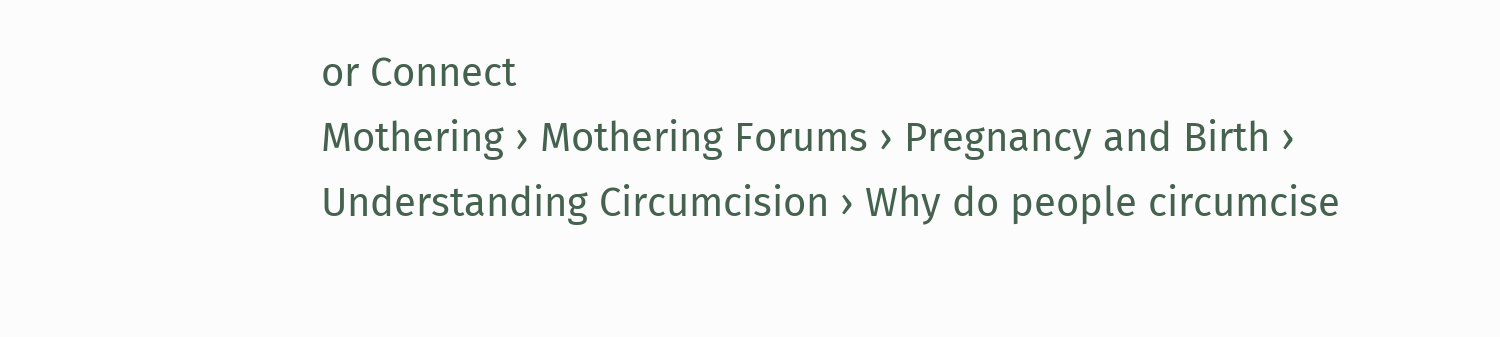or Connect
Mothering › Mothering Forums › Pregnancy and Birth › Understanding Circumcision › Why do people circumcise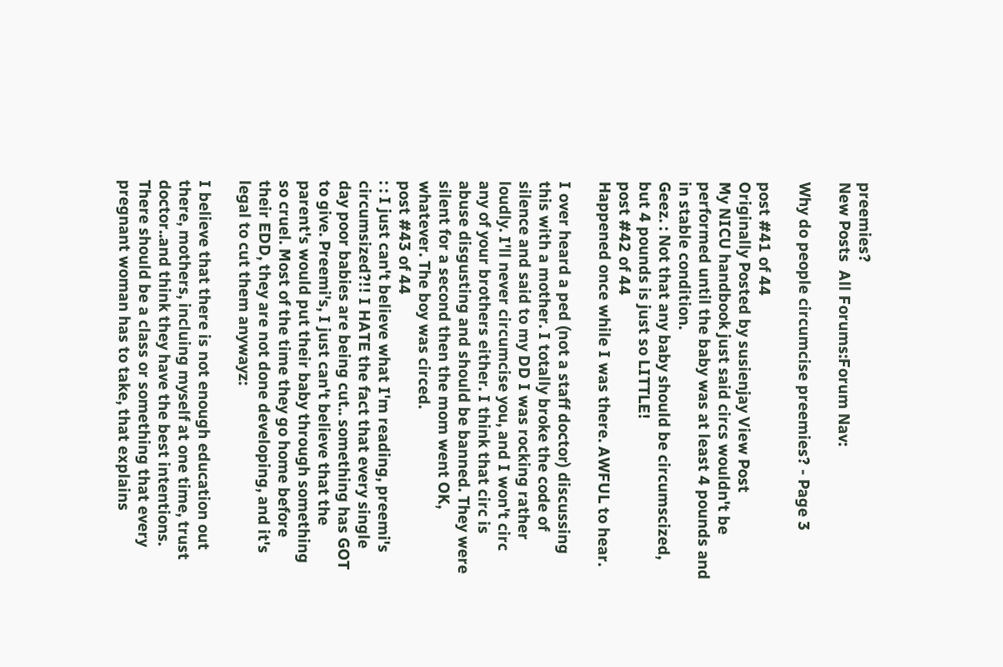preemies?
New Posts  All Forums:Forum Nav:

Why do people circumcise preemies? - Page 3

post #41 of 44
Originally Posted by susienjay View Post
My NICU handbook just said circs wouldn't be performed until the baby was at least 4 pounds and in stable condition.
Geez. : Not that any baby should be circumscized, but 4 pounds is just so LITTLE!
post #42 of 44
Happened once while I was there. AWFUL to hear.

I over heard a ped (not a staff doctor) discussing this with a mother. I totally broke the code of silence and said to my DD I was rocking rather loudly. I'll never circumcise you, and I won't circ any of your brothers either. I think that circ is abuse disgusting and should be banned. They were silent for a second then the mom went OK, whatever. The boy was circed.
post #43 of 44
: : I just can't believe what I'm reading, preemi's circumsized?!! I HATE the fact that every single day poor babies are being cut.. something has GOT to give. Preemi's, I just can't believe that the parent's would put their baby through something so cruel. Most of the time they go home before their EDD, they are not done developing, and it's legal to cut them anywayz:

I believe that there is not enough education out there, mothers, incluing myself at one time, trust doctor..and think they have the best intentions. There should be a class or something that every pregnant woman has to take, that explains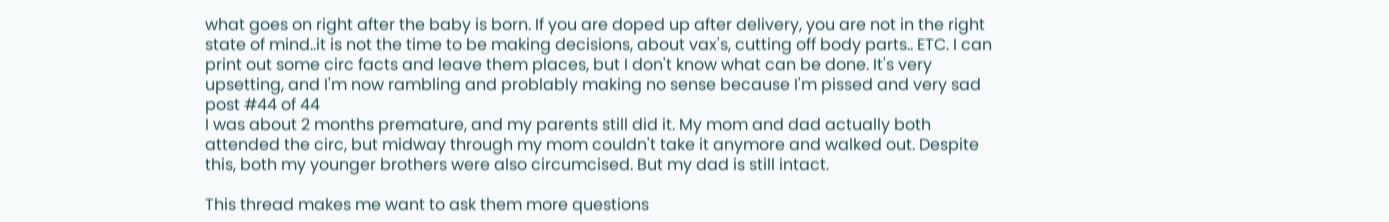what goes on right after the baby is born. If you are doped up after delivery, you are not in the right state of mind..it is not the time to be making decisions, about vax's, cutting off body parts.. ETC. I can print out some circ facts and leave them places, but I don't know what can be done. It's very upsetting, and I'm now rambling and problably making no sense because I'm pissed and very sad
post #44 of 44
I was about 2 months premature, and my parents still did it. My mom and dad actually both attended the circ, but midway through my mom couldn't take it anymore and walked out. Despite this, both my younger brothers were also circumcised. But my dad is still intact.

This thread makes me want to ask them more questions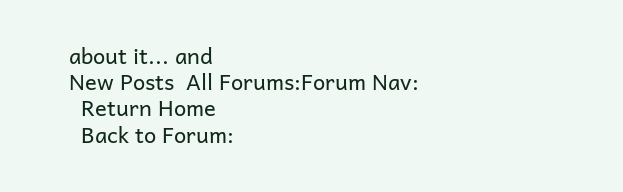about it... and
New Posts  All Forums:Forum Nav:
  Return Home
  Back to Forum: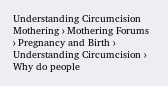Understanding Circumcision
Mothering › Mothering Forums › Pregnancy and Birth › Understanding Circumcision › Why do people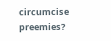circumcise preemies?